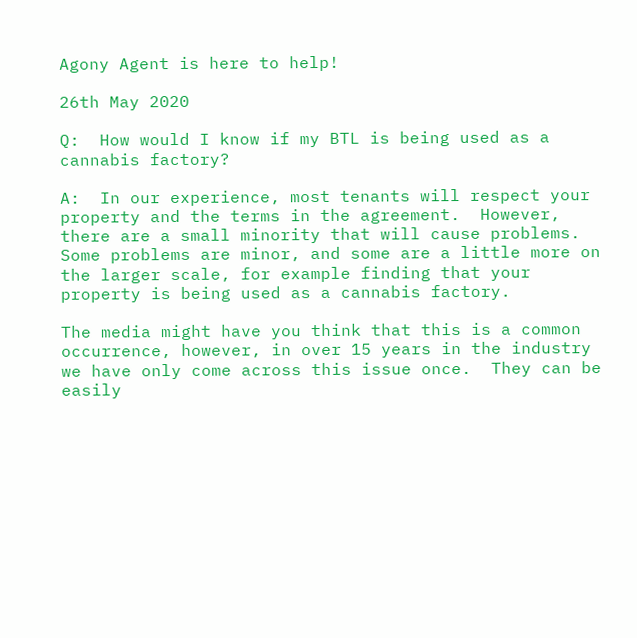Agony Agent is here to help!

26th May 2020

Q:  How would I know if my BTL is being used as a cannabis factory?

A:  In our experience, most tenants will respect your property and the terms in the agreement.  However, there are a small minority that will cause problems.  Some problems are minor, and some are a little more on the larger scale, for example finding that your property is being used as a cannabis factory.

The media might have you think that this is a common occurrence, however, in over 15 years in the industry we have only come across this issue once.  They can be easily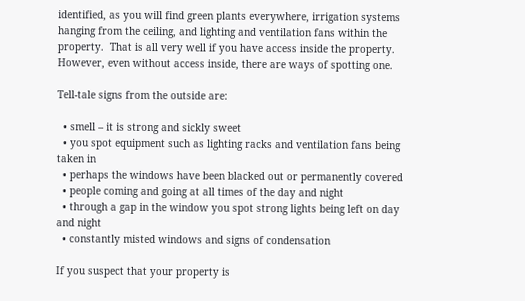identified, as you will find green plants everywhere, irrigation systems hanging from the ceiling, and lighting and ventilation fans within the property.  That is all very well if you have access inside the property.  However, even without access inside, there are ways of spotting one.

Tell-tale signs from the outside are:

  • smell – it is strong and sickly sweet
  • you spot equipment such as lighting racks and ventilation fans being taken in
  • perhaps the windows have been blacked out or permanently covered
  • people coming and going at all times of the day and night
  • through a gap in the window you spot strong lights being left on day and night
  • constantly misted windows and signs of condensation

If you suspect that your property is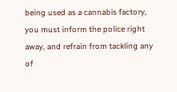being used as a cannabis factory, you must inform the police right away, and refrain from tackling any of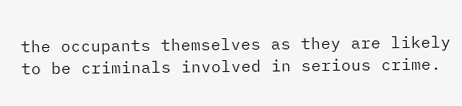the occupants themselves as they are likely to be criminals involved in serious crime.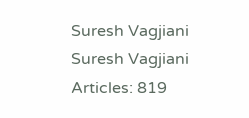Suresh Vagjiani
Suresh Vagjiani
Articles: 819